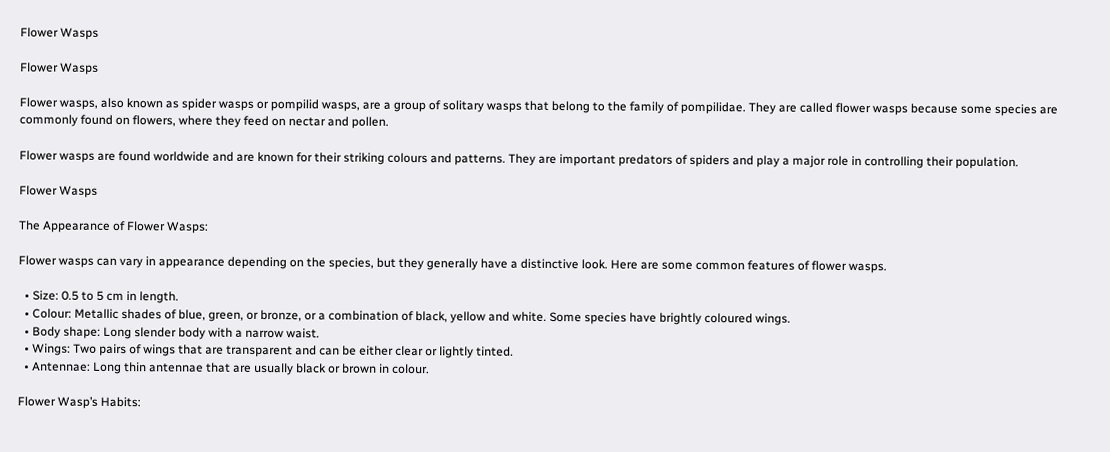Flower Wasps

Flower Wasps

Flower wasps, also known as spider wasps or pompilid wasps, are a group of solitary wasps that belong to the family of pompilidae. They are called flower wasps because some species are commonly found on flowers, where they feed on nectar and pollen.

Flower wasps are found worldwide and are known for their striking colours and patterns. They are important predators of spiders and play a major role in controlling their population.

Flower Wasps

The Appearance of Flower Wasps:

Flower wasps can vary in appearance depending on the species, but they generally have a distinctive look. Here are some common features of flower wasps.

  • Size: 0.5 to 5 cm in length.
  • Colour: Metallic shades of blue, green, or bronze, or a combination of black, yellow and white. Some species have brightly coloured wings.
  • Body shape: Long slender body with a narrow waist.
  • Wings: Two pairs of wings that are transparent and can be either clear or lightly tinted.
  • Antennae: Long thin antennae that are usually black or brown in colour.

Flower Wasp’s Habits: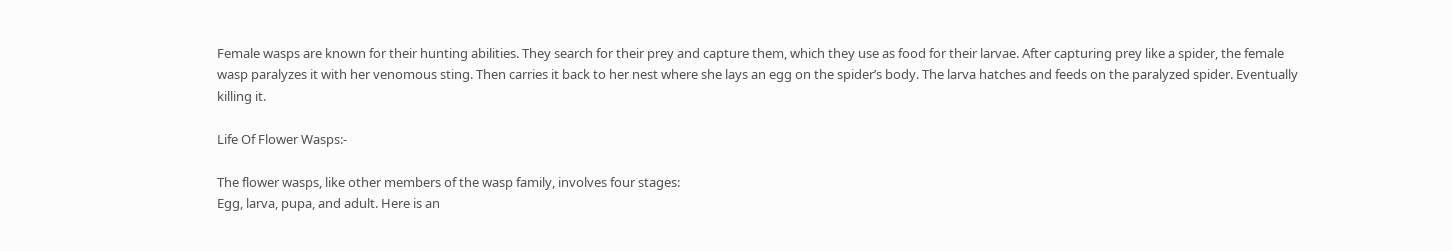Female wasps are known for their hunting abilities. They search for their prey and capture them, which they use as food for their larvae. After capturing prey like a spider, the female wasp paralyzes it with her venomous sting. Then carries it back to her nest where she lays an egg on the spider’s body. The larva hatches and feeds on the paralyzed spider. Eventually killing it.

Life Of Flower Wasps:-

The flower wasps, like other members of the wasp family, involves four stages:
Egg, larva, pupa, and adult. Here is an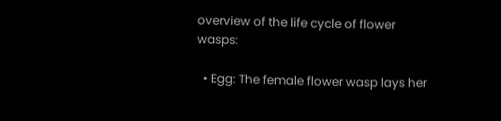overview of the life cycle of flower wasps:

  • Egg: The female flower wasp lays her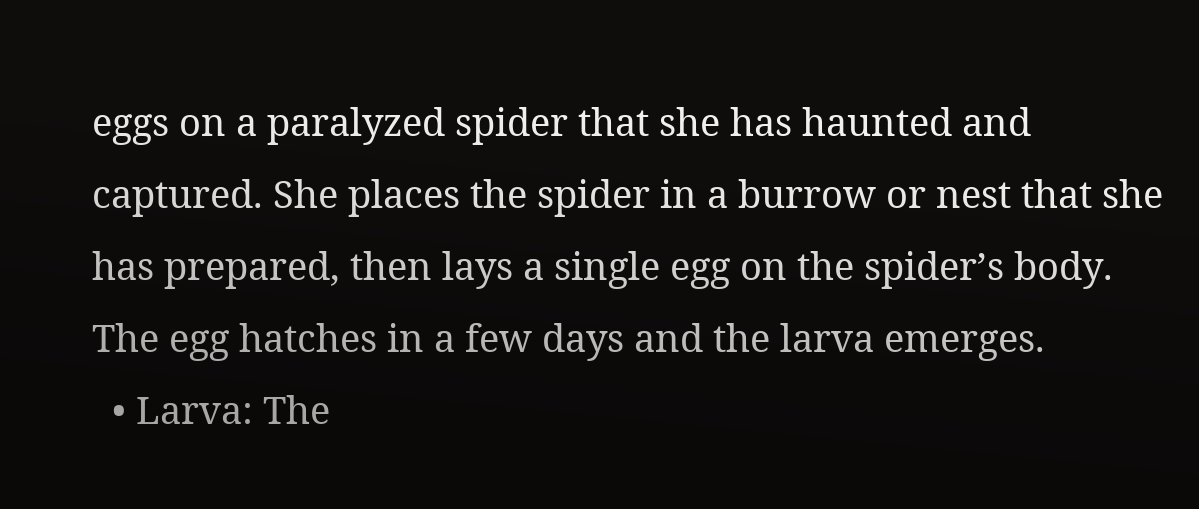eggs on a paralyzed spider that she has haunted and captured. She places the spider in a burrow or nest that she has prepared, then lays a single egg on the spider’s body. The egg hatches in a few days and the larva emerges.
  • Larva: The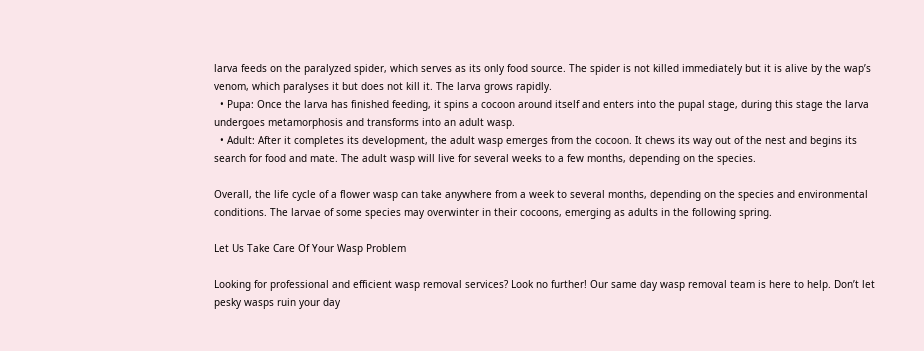larva feeds on the paralyzed spider, which serves as its only food source. The spider is not killed immediately but it is alive by the wap’s venom, which paralyses it but does not kill it. The larva grows rapidly.
  • Pupa: Once the larva has finished feeding, it spins a cocoon around itself and enters into the pupal stage, during this stage the larva undergoes metamorphosis and transforms into an adult wasp.
  • Adult: After it completes its development, the adult wasp emerges from the cocoon. It chews its way out of the nest and begins its search for food and mate. The adult wasp will live for several weeks to a few months, depending on the species.

Overall, the life cycle of a flower wasp can take anywhere from a week to several months, depending on the species and environmental conditions. The larvae of some species may overwinter in their cocoons, emerging as adults in the following spring.

Let Us Take Care Of Your Wasp Problem

Looking for professional and efficient wasp removal services? Look no further! Our same day wasp removal team is here to help. Don’t let pesky wasps ruin your day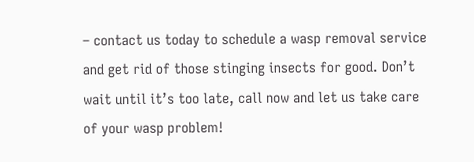– contact us today to schedule a wasp removal service and get rid of those stinging insects for good. Don’t wait until it’s too late, call now and let us take care of your wasp problem!